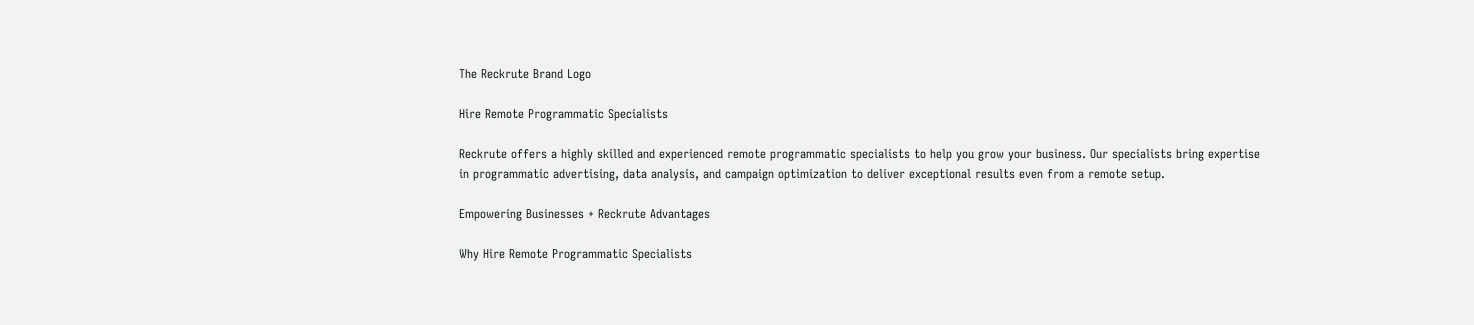The Reckrute Brand Logo

Hire Remote Programmatic Specialists

Reckrute offers a highly skilled and experienced remote programmatic specialists to help you grow your business. Our specialists bring expertise in programmatic advertising, data analysis, and campaign optimization to deliver exceptional results even from a remote setup.

Empowering Businesses + Reckrute Advantages

Why Hire Remote Programmatic Specialists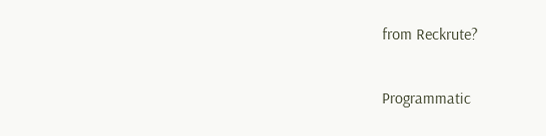from Reckrute?

Programmatic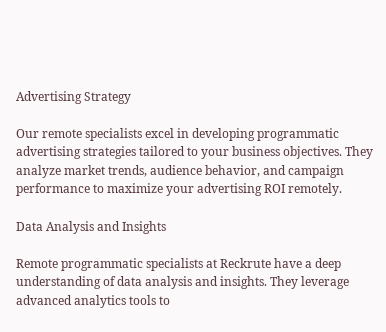Advertising Strategy

Our remote specialists excel in developing programmatic advertising strategies tailored to your business objectives. They analyze market trends, audience behavior, and campaign performance to maximize your advertising ROI remotely.

Data Analysis and Insights

Remote programmatic specialists at Reckrute have a deep understanding of data analysis and insights. They leverage advanced analytics tools to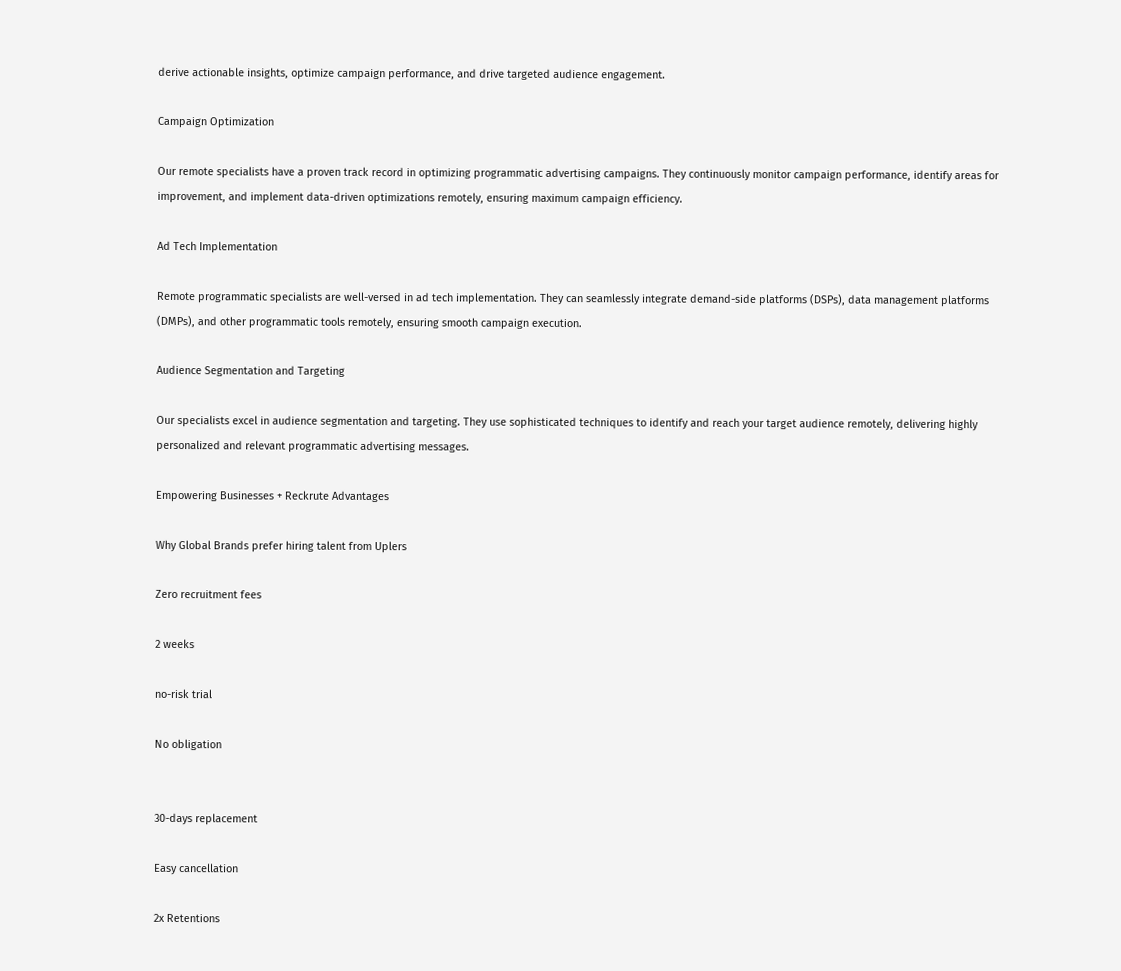derive actionable insights, optimize campaign performance, and drive targeted audience engagement.

Campaign Optimization

Our remote specialists have a proven track record in optimizing programmatic advertising campaigns. They continuously monitor campaign performance, identify areas for improvement, and implement data-driven optimizations remotely, ensuring maximum campaign efficiency.

Ad Tech Implementation

Remote programmatic specialists are well-versed in ad tech implementation. They can seamlessly integrate demand-side platforms (DSPs), data management platforms (DMPs), and other programmatic tools remotely, ensuring smooth campaign execution.

Audience Segmentation and Targeting

Our specialists excel in audience segmentation and targeting. They use sophisticated techniques to identify and reach your target audience remotely, delivering highly personalized and relevant programmatic advertising messages.

Empowering Businesses + Reckrute Advantages

Why Global Brands prefer hiring talent from Uplers

Zero recruitment fees

2 weeks

no-risk trial

No obligation


30-days replacement

Easy cancellation

2x Retentions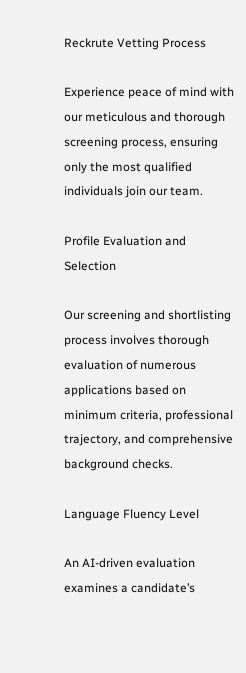Reckrute Vetting Process

Experience peace of mind with our meticulous and thorough screening process, ensuring only the most qualified individuals join our team.

Profile Evaluation and Selection

Our screening and shortlisting process involves thorough evaluation of numerous applications based on minimum criteria, professional trajectory, and comprehensive background checks.

Language Fluency Level

An AI-driven evaluation examines a candidate’s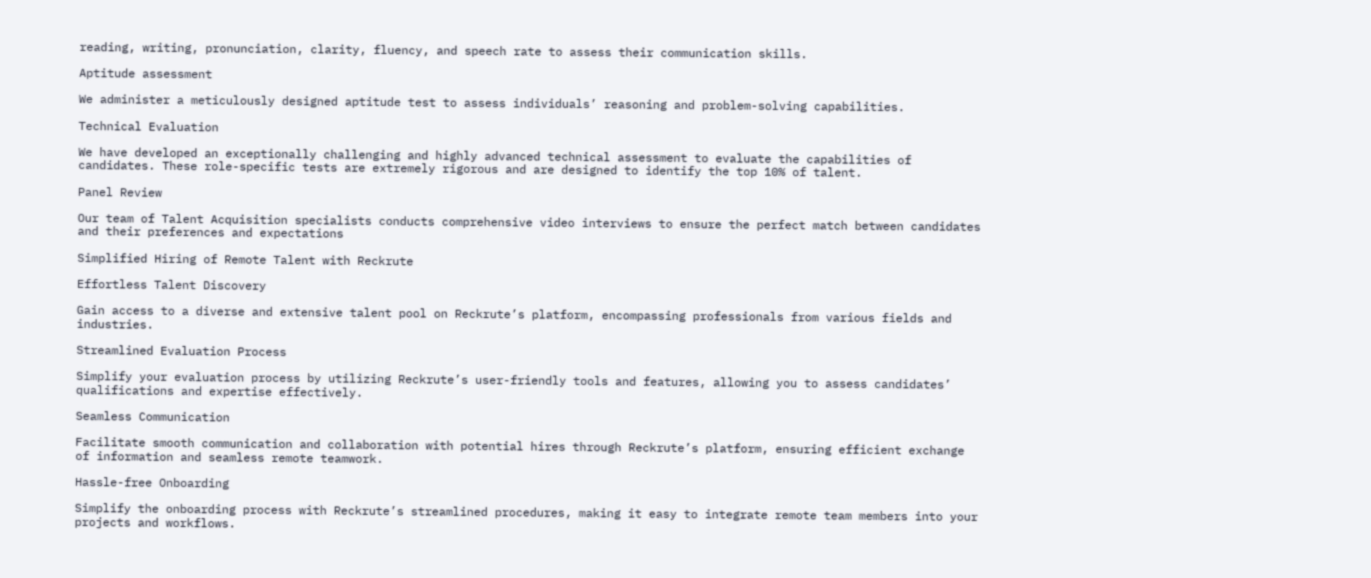reading, writing, pronunciation, clarity, fluency, and speech rate to assess their communication skills.

Aptitude assessment

We administer a meticulously designed aptitude test to assess individuals’ reasoning and problem-solving capabilities.

Technical Evaluation

We have developed an exceptionally challenging and highly advanced technical assessment to evaluate the capabilities of candidates. These role-specific tests are extremely rigorous and are designed to identify the top 10% of talent.

Panel Review

Our team of Talent Acquisition specialists conducts comprehensive video interviews to ensure the perfect match between candidates and their preferences and expectations

Simplified Hiring of Remote Talent with Reckrute

Effortless Talent Discovery

Gain access to a diverse and extensive talent pool on Reckrute’s platform, encompassing professionals from various fields and industries.

Streamlined Evaluation Process

Simplify your evaluation process by utilizing Reckrute’s user-friendly tools and features, allowing you to assess candidates’ qualifications and expertise effectively.

Seamless Communication

Facilitate smooth communication and collaboration with potential hires through Reckrute’s platform, ensuring efficient exchange of information and seamless remote teamwork.

Hassle-free Onboarding

Simplify the onboarding process with Reckrute’s streamlined procedures, making it easy to integrate remote team members into your projects and workflows.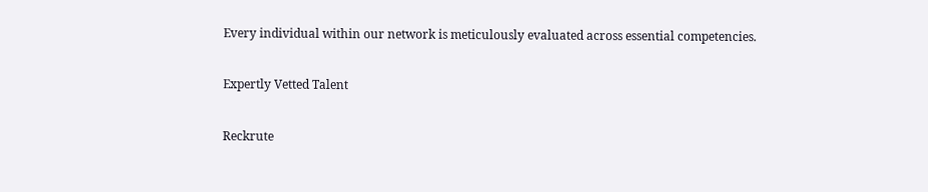Every individual within our network is meticulously evaluated across essential competencies.

Expertly Vetted Talent

Reckrute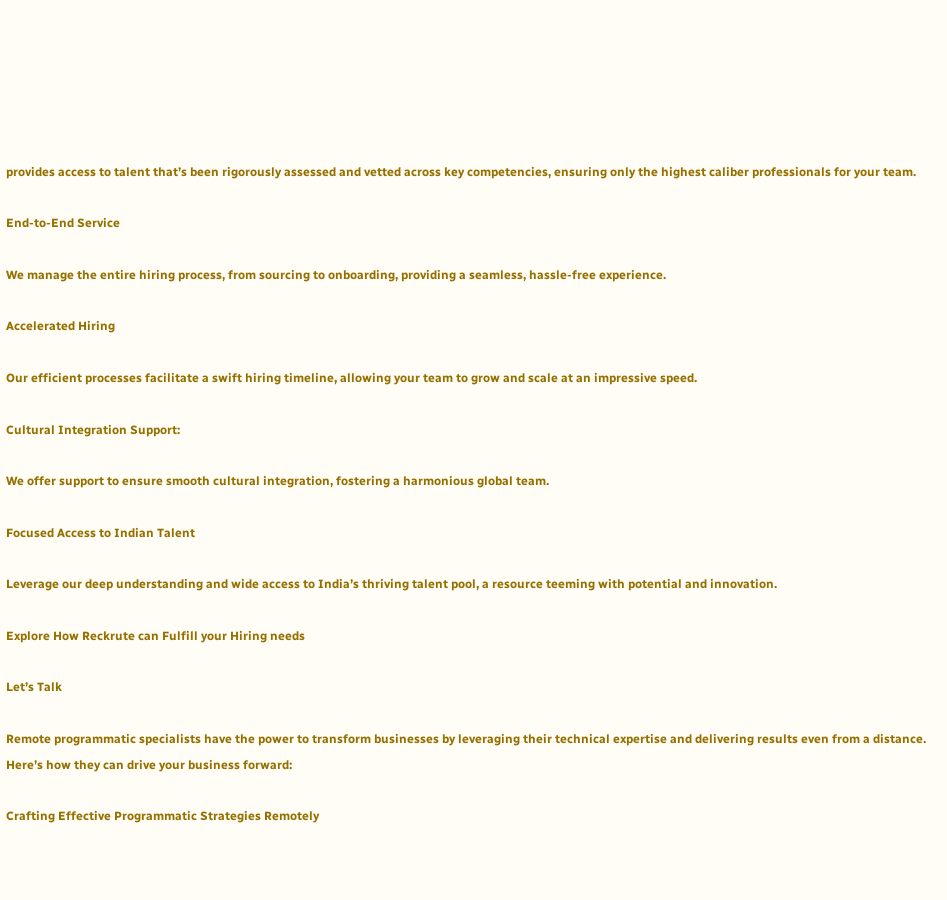provides access to talent that’s been rigorously assessed and vetted across key competencies, ensuring only the highest caliber professionals for your team.

End-to-End Service

We manage the entire hiring process, from sourcing to onboarding, providing a seamless, hassle-free experience.

Accelerated Hiring

Our efficient processes facilitate a swift hiring timeline, allowing your team to grow and scale at an impressive speed.

Cultural Integration Support:

We offer support to ensure smooth cultural integration, fostering a harmonious global team.

Focused Access to Indian Talent

Leverage our deep understanding and wide access to India’s thriving talent pool, a resource teeming with potential and innovation.

Explore How Reckrute can Fulfill your Hiring needs

Let’s Talk

Remote programmatic specialists have the power to transform businesses by leveraging their technical expertise and delivering results even from a distance. Here’s how they can drive your business forward:

Crafting Effective Programmatic Strategies Remotely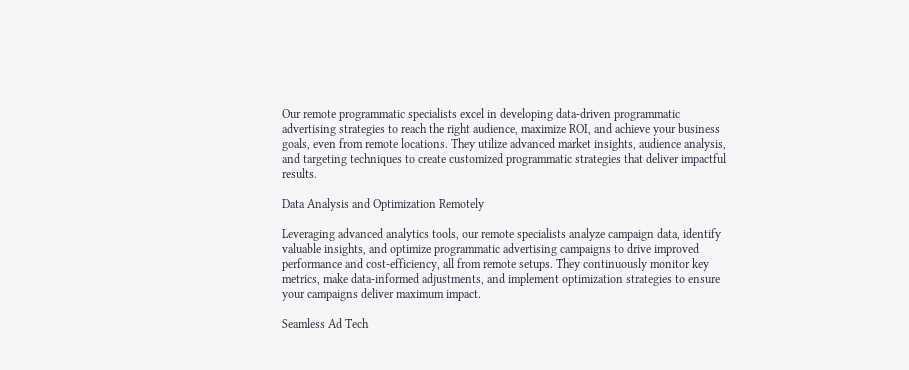Our remote programmatic specialists excel in developing data-driven programmatic advertising strategies to reach the right audience, maximize ROI, and achieve your business goals, even from remote locations. They utilize advanced market insights, audience analysis, and targeting techniques to create customized programmatic strategies that deliver impactful results.

Data Analysis and Optimization Remotely

Leveraging advanced analytics tools, our remote specialists analyze campaign data, identify valuable insights, and optimize programmatic advertising campaigns to drive improved performance and cost-efficiency, all from remote setups. They continuously monitor key metrics, make data-informed adjustments, and implement optimization strategies to ensure your campaigns deliver maximum impact.

Seamless Ad Tech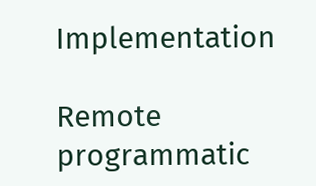Implementation

Remote programmatic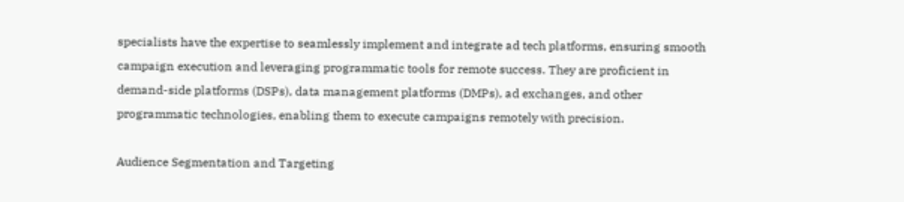specialists have the expertise to seamlessly implement and integrate ad tech platforms, ensuring smooth campaign execution and leveraging programmatic tools for remote success. They are proficient in demand-side platforms (DSPs), data management platforms (DMPs), ad exchanges, and other programmatic technologies, enabling them to execute campaigns remotely with precision.

Audience Segmentation and Targeting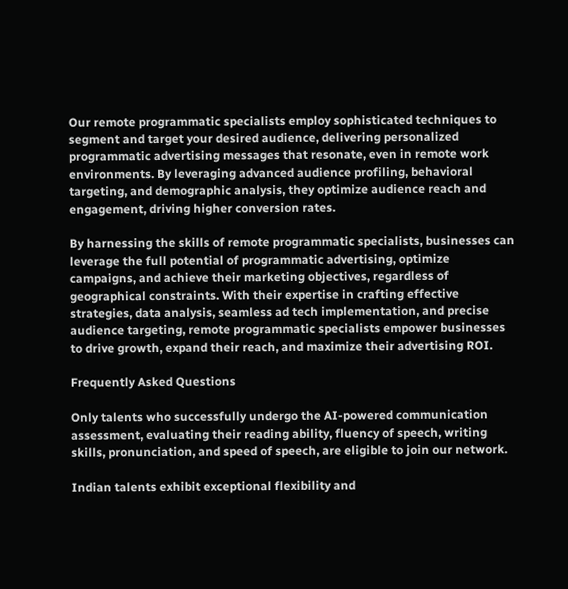Our remote programmatic specialists employ sophisticated techniques to segment and target your desired audience, delivering personalized programmatic advertising messages that resonate, even in remote work environments. By leveraging advanced audience profiling, behavioral targeting, and demographic analysis, they optimize audience reach and engagement, driving higher conversion rates.

By harnessing the skills of remote programmatic specialists, businesses can leverage the full potential of programmatic advertising, optimize campaigns, and achieve their marketing objectives, regardless of geographical constraints. With their expertise in crafting effective strategies, data analysis, seamless ad tech implementation, and precise audience targeting, remote programmatic specialists empower businesses to drive growth, expand their reach, and maximize their advertising ROI.

Frequently Asked Questions

Only talents who successfully undergo the AI-powered communication assessment, evaluating their reading ability, fluency of speech, writing skills, pronunciation, and speed of speech, are eligible to join our network.

Indian talents exhibit exceptional flexibility and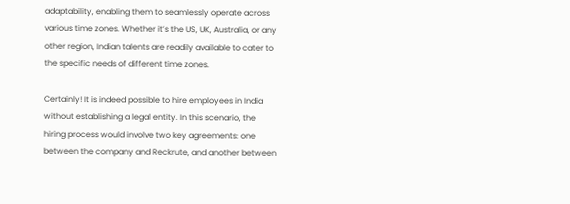adaptability, enabling them to seamlessly operate across various time zones. Whether it’s the US, UK, Australia, or any other region, Indian talents are readily available to cater to the specific needs of different time zones.

Certainly! It is indeed possible to hire employees in India without establishing a legal entity. In this scenario, the hiring process would involve two key agreements: one between the company and Reckrute, and another between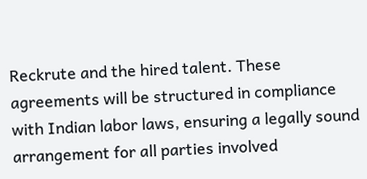Reckrute and the hired talent. These agreements will be structured in compliance with Indian labor laws, ensuring a legally sound arrangement for all parties involved